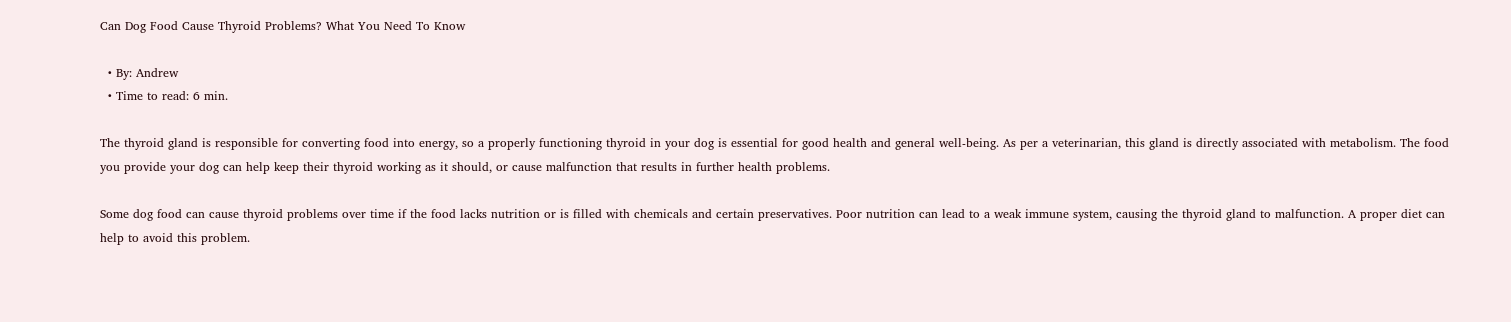Can Dog Food Cause Thyroid Problems? What You Need To Know

  • By: Andrew
  • Time to read: 6 min.

The thyroid gland is responsible for converting food into energy, so a properly functioning thyroid in your dog is essential for good health and general well-being. As per a veterinarian, this gland is directly associated with metabolism. The food you provide your dog can help keep their thyroid working as it should, or cause malfunction that results in further health problems.

Some dog food can cause thyroid problems over time if the food lacks nutrition or is filled with chemicals and certain preservatives. Poor nutrition can lead to a weak immune system, causing the thyroid gland to malfunction. A proper diet can help to avoid this problem.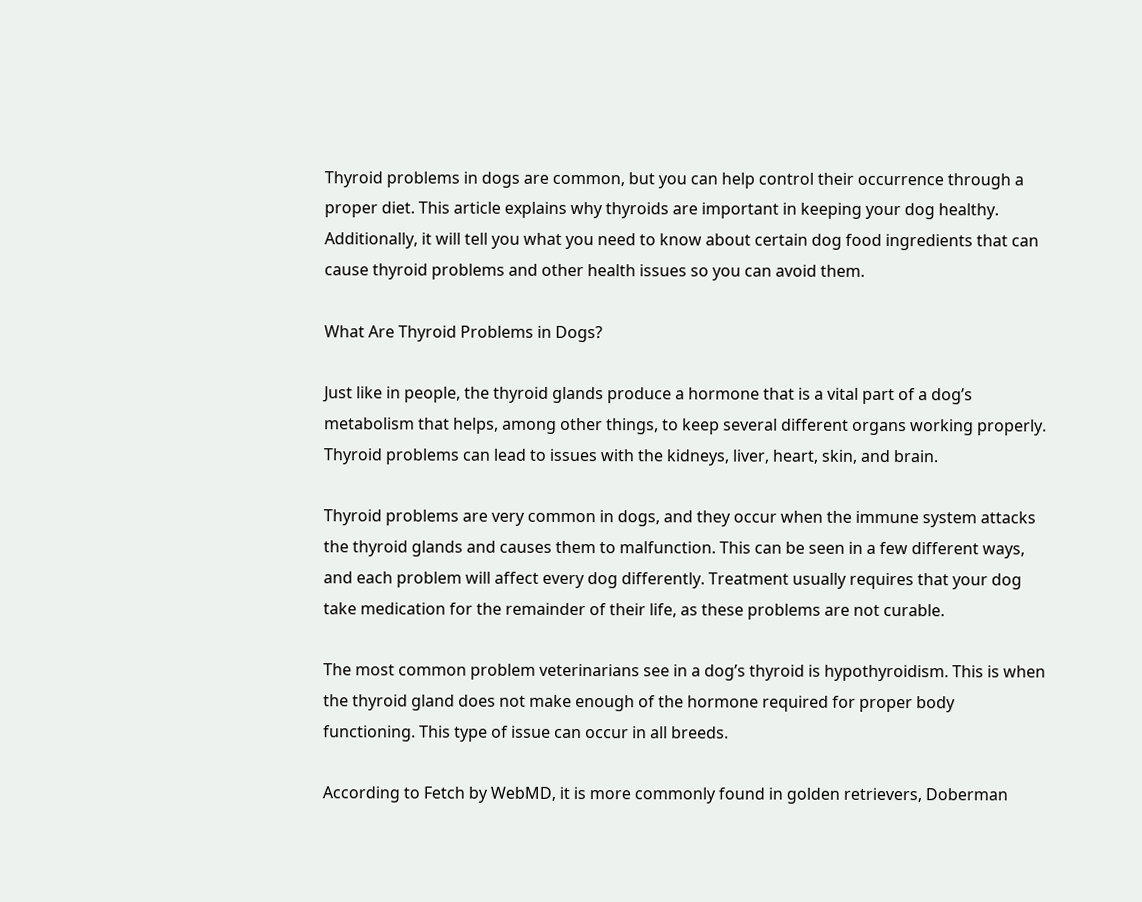Thyroid problems in dogs are common, but you can help control their occurrence through a proper diet. This article explains why thyroids are important in keeping your dog healthy. Additionally, it will tell you what you need to know about certain dog food ingredients that can cause thyroid problems and other health issues so you can avoid them.

What Are Thyroid Problems in Dogs?

Just like in people, the thyroid glands produce a hormone that is a vital part of a dog’s metabolism that helps, among other things, to keep several different organs working properly. Thyroid problems can lead to issues with the kidneys, liver, heart, skin, and brain.

Thyroid problems are very common in dogs, and they occur when the immune system attacks the thyroid glands and causes them to malfunction. This can be seen in a few different ways, and each problem will affect every dog differently. Treatment usually requires that your dog take medication for the remainder of their life, as these problems are not curable.

The most common problem veterinarians see in a dog’s thyroid is hypothyroidism. This is when the thyroid gland does not make enough of the hormone required for proper body functioning. This type of issue can occur in all breeds.

According to Fetch by WebMD, it is more commonly found in golden retrievers, Doberman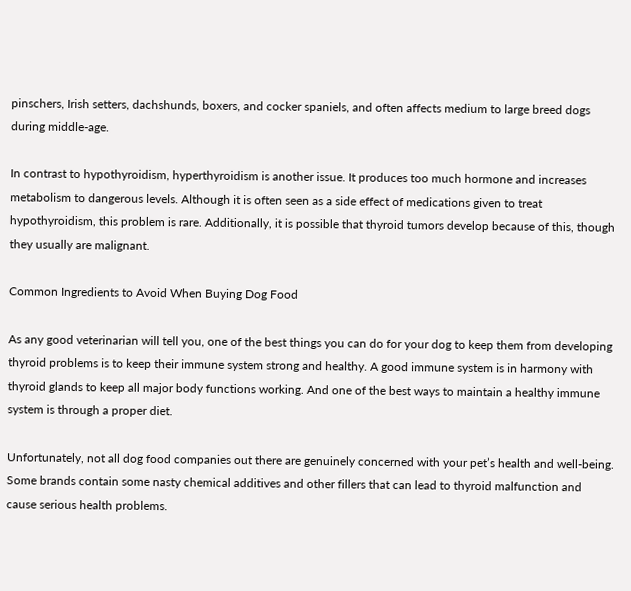pinschers, Irish setters, dachshunds, boxers, and cocker spaniels, and often affects medium to large breed dogs during middle-age.

In contrast to hypothyroidism, hyperthyroidism is another issue. It produces too much hormone and increases metabolism to dangerous levels. Although it is often seen as a side effect of medications given to treat hypothyroidism, this problem is rare. Additionally, it is possible that thyroid tumors develop because of this, though they usually are malignant.

Common Ingredients to Avoid When Buying Dog Food

As any good veterinarian will tell you, one of the best things you can do for your dog to keep them from developing thyroid problems is to keep their immune system strong and healthy. A good immune system is in harmony with thyroid glands to keep all major body functions working. And one of the best ways to maintain a healthy immune system is through a proper diet.

Unfortunately, not all dog food companies out there are genuinely concerned with your pet’s health and well-being. Some brands contain some nasty chemical additives and other fillers that can lead to thyroid malfunction and cause serious health problems.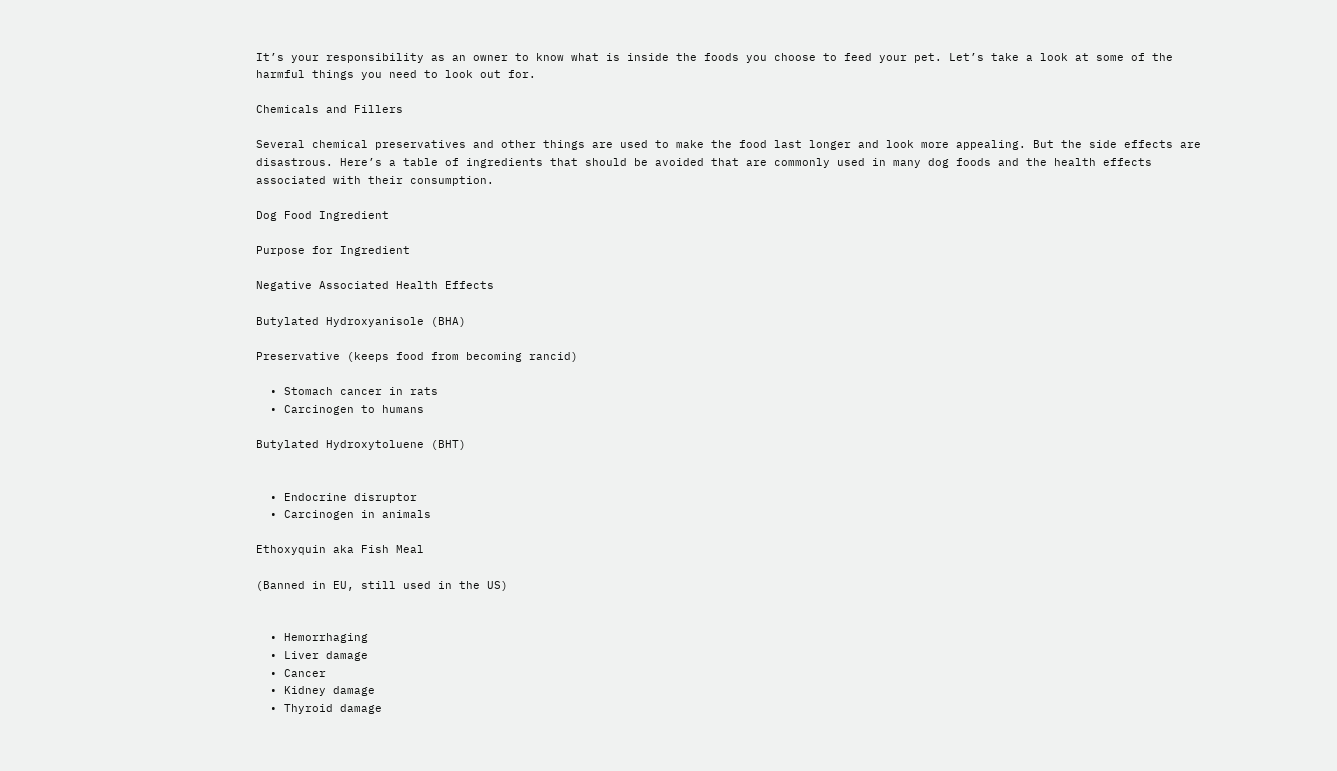It’s your responsibility as an owner to know what is inside the foods you choose to feed your pet. Let’s take a look at some of the harmful things you need to look out for.

Chemicals and Fillers

Several chemical preservatives and other things are used to make the food last longer and look more appealing. But the side effects are disastrous. Here’s a table of ingredients that should be avoided that are commonly used in many dog foods and the health effects associated with their consumption.

Dog Food Ingredient

Purpose for Ingredient

Negative Associated Health Effects

Butylated Hydroxyanisole (BHA)

Preservative (keeps food from becoming rancid)

  • Stomach cancer in rats
  • Carcinogen to humans

Butylated Hydroxytoluene (BHT)


  • Endocrine disruptor
  • Carcinogen in animals

Ethoxyquin aka Fish Meal

(Banned in EU, still used in the US)


  • Hemorrhaging
  • Liver damage
  • Cancer
  • Kidney damage
  • Thyroid damage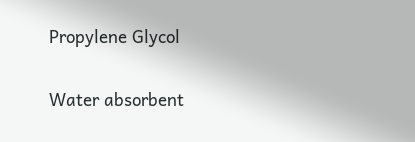Propylene Glycol

Water absorbent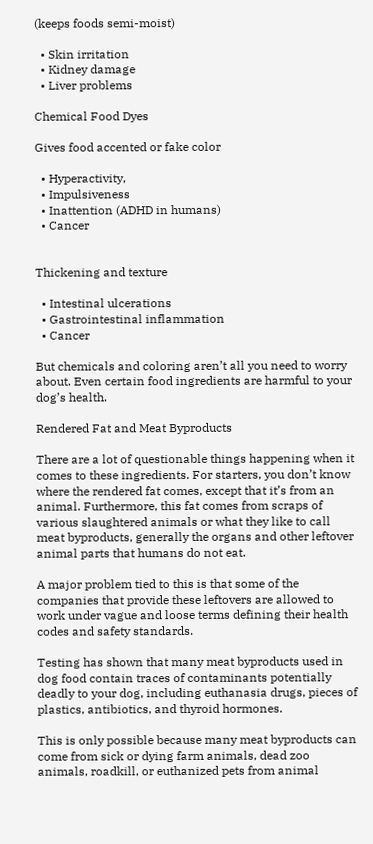(keeps foods semi-moist)

  • Skin irritation
  • Kidney damage
  • Liver problems

Chemical Food Dyes

Gives food accented or fake color

  • Hyperactivity,
  • Impulsiveness
  • Inattention (ADHD in humans)
  • Cancer


Thickening and texture

  • Intestinal ulcerations
  • Gastrointestinal inflammation
  • Cancer

But chemicals and coloring aren’t all you need to worry about. Even certain food ingredients are harmful to your dog’s health.

Rendered Fat and Meat Byproducts

There are a lot of questionable things happening when it comes to these ingredients. For starters, you don’t know where the rendered fat comes, except that it’s from an animal. Furthermore, this fat comes from scraps of various slaughtered animals or what they like to call meat byproducts, generally the organs and other leftover animal parts that humans do not eat.

A major problem tied to this is that some of the companies that provide these leftovers are allowed to work under vague and loose terms defining their health codes and safety standards.

Testing has shown that many meat byproducts used in dog food contain traces of contaminants potentially deadly to your dog, including euthanasia drugs, pieces of plastics, antibiotics, and thyroid hormones.

This is only possible because many meat byproducts can come from sick or dying farm animals, dead zoo animals, roadkill, or euthanized pets from animal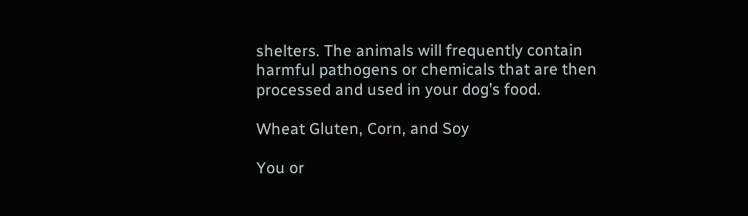shelters. The animals will frequently contain harmful pathogens or chemicals that are then processed and used in your dog’s food.

Wheat Gluten, Corn, and Soy

You or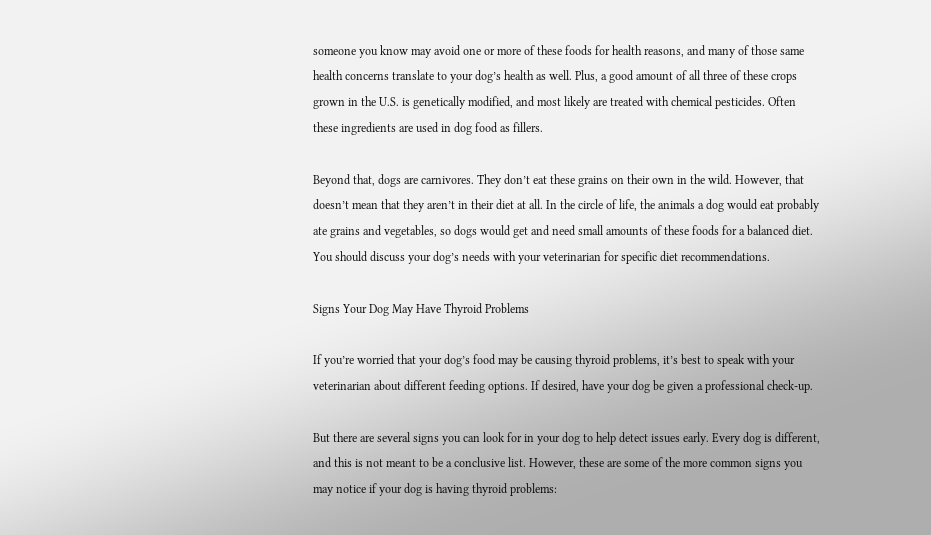someone you know may avoid one or more of these foods for health reasons, and many of those same health concerns translate to your dog’s health as well. Plus, a good amount of all three of these crops grown in the U.S. is genetically modified, and most likely are treated with chemical pesticides. Often these ingredients are used in dog food as fillers.

Beyond that, dogs are carnivores. They don’t eat these grains on their own in the wild. However, that doesn’t mean that they aren’t in their diet at all. In the circle of life, the animals a dog would eat probably ate grains and vegetables, so dogs would get and need small amounts of these foods for a balanced diet. You should discuss your dog’s needs with your veterinarian for specific diet recommendations.

Signs Your Dog May Have Thyroid Problems

If you’re worried that your dog’s food may be causing thyroid problems, it’s best to speak with your veterinarian about different feeding options. If desired, have your dog be given a professional check-up.

But there are several signs you can look for in your dog to help detect issues early. Every dog is different, and this is not meant to be a conclusive list. However, these are some of the more common signs you may notice if your dog is having thyroid problems: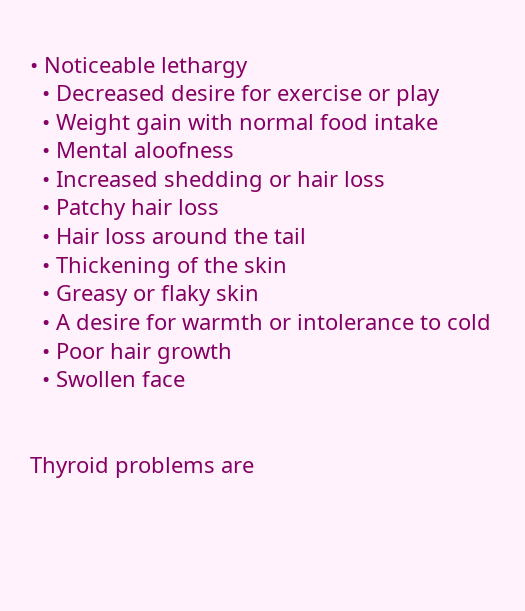• Noticeable lethargy
  • Decreased desire for exercise or play
  • Weight gain with normal food intake
  • Mental aloofness
  • Increased shedding or hair loss
  • Patchy hair loss
  • Hair loss around the tail
  • Thickening of the skin
  • Greasy or flaky skin
  • A desire for warmth or intolerance to cold
  • Poor hair growth
  • Swollen face


Thyroid problems are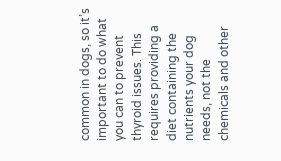common in dogs, so it’s important to do what you can to prevent thyroid issues. This requires providing a diet containing the nutrients your dog needs, not the chemicals and other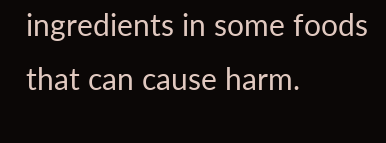ingredients in some foods that can cause harm.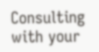Consulting with your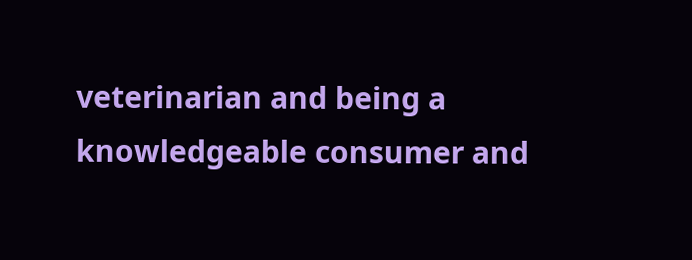veterinarian and being a knowledgeable consumer and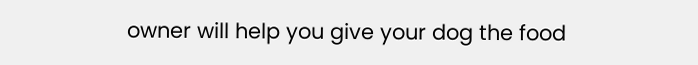owner will help you give your dog the food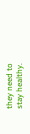they need to stay healthy.